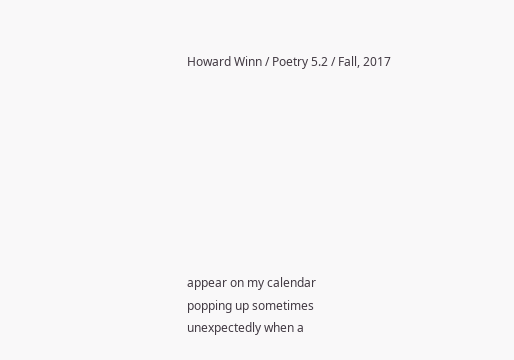Howard Winn / Poetry 5.2 / Fall, 2017









appear on my calendar
popping up sometimes
unexpectedly when a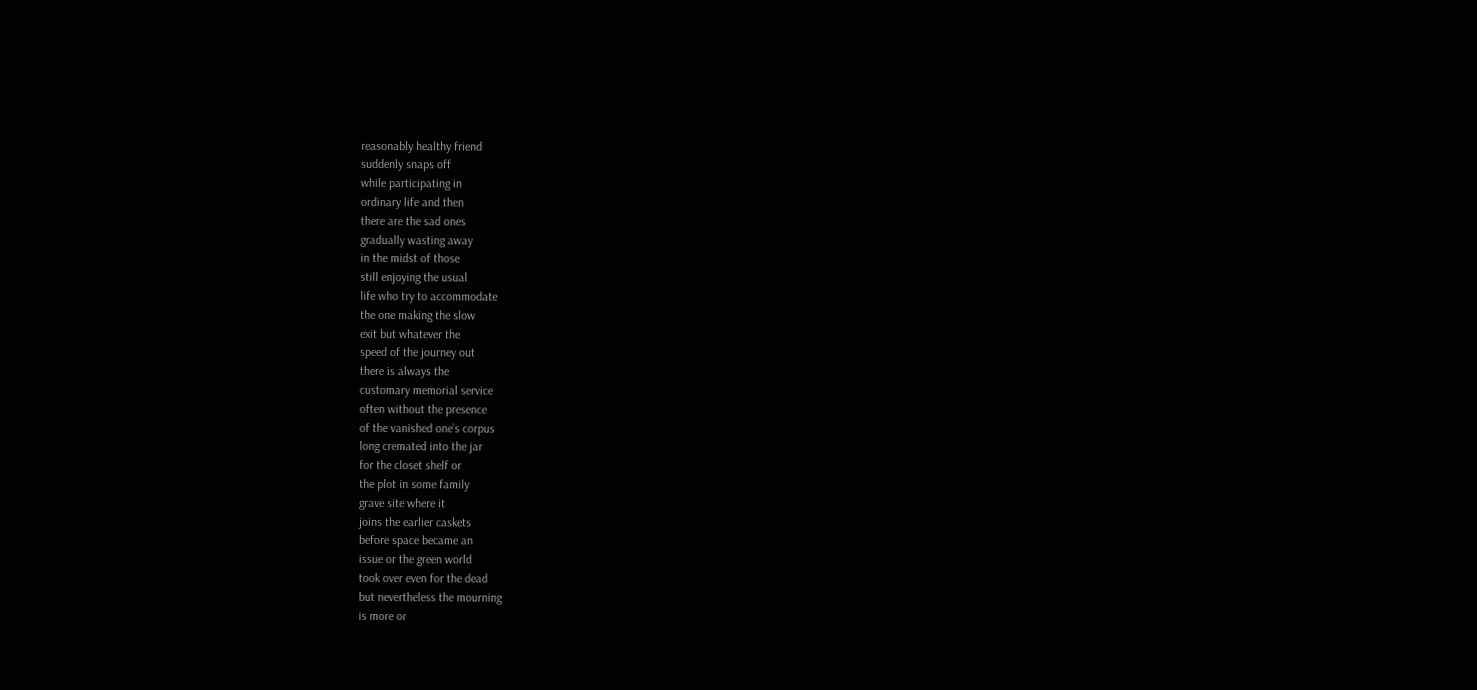reasonably healthy friend
suddenly snaps off
while participating in
ordinary life and then
there are the sad ones
gradually wasting away
in the midst of those
still enjoying the usual
life who try to accommodate
the one making the slow
exit but whatever the
speed of the journey out
there is always the
customary memorial service
often without the presence
of the vanished one’s corpus
long cremated into the jar
for the closet shelf or
the plot in some family
grave site where it
joins the earlier caskets
before space became an
issue or the green world
took over even for the dead
but nevertheless the mourning
is more or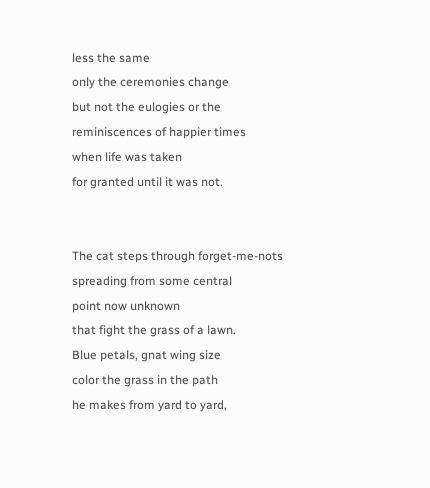less the same
only the ceremonies change
but not the eulogies or the
reminiscences of happier times
when life was taken
for granted until it was not.


The cat steps through forget-me-nots
spreading from some central
point now unknown
that fight the grass of a lawn.
Blue petals, gnat wing size
color the grass in the path
he makes from yard to yard,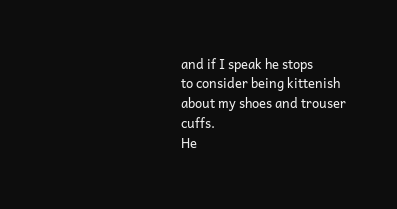and if I speak he stops
to consider being kittenish
about my shoes and trouser cuffs.
He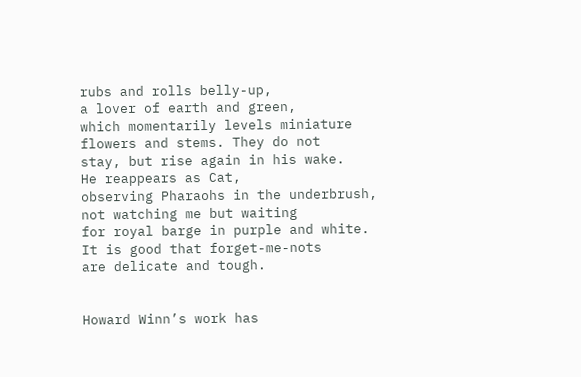rubs and rolls belly-up,
a lover of earth and green,
which momentarily levels miniature
flowers and stems. They do not
stay, but rise again in his wake.
He reappears as Cat,
observing Pharaohs in the underbrush,
not watching me but waiting
for royal barge in purple and white.
It is good that forget-me-nots
are delicate and tough.


Howard Winn’s work has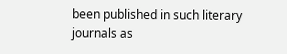been published in such literary journals as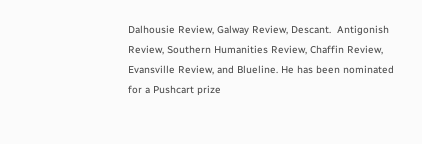Dalhousie Review, Galway Review, Descant.  Antigonish Review, Southern Humanities Review, Chaffin Review, Evansville Review, and Blueline. He has been nominated for a Pushcart prize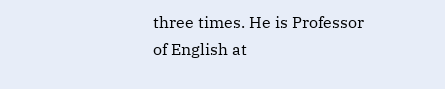three times. He is Professor of English at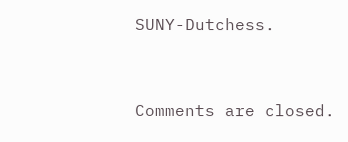SUNY-Dutchess.


Comments are closed.